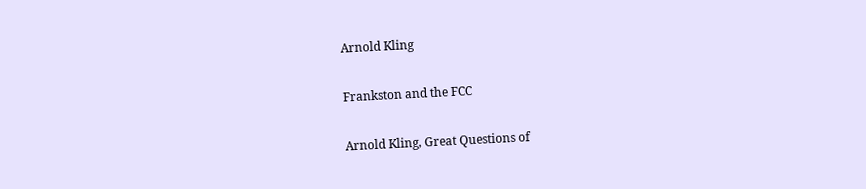Arnold Kling

Frankston and the FCC

Arnold Kling, Great Questions of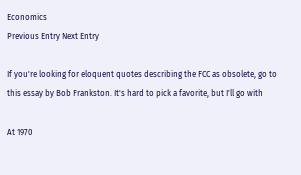Economics
Previous Entry Next Entry

If you're looking for eloquent quotes describing the FCC as obsolete, go to this essay by Bob Frankston. It's hard to pick a favorite, but I'll go with

At 1970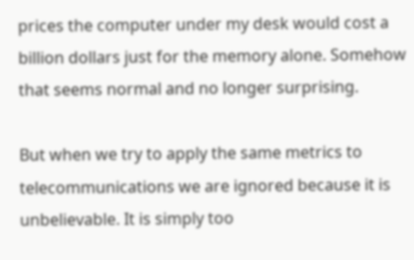prices the computer under my desk would cost a billion dollars just for the memory alone. Somehow that seems normal and no longer surprising.

But when we try to apply the same metrics to telecommunications we are ignored because it is unbelievable. It is simply too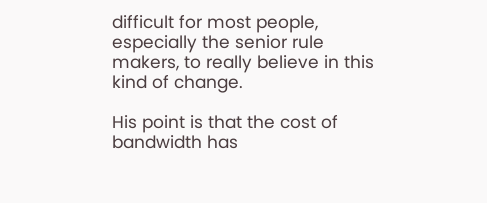difficult for most people, especially the senior rule makers, to really believe in this kind of change.

His point is that the cost of bandwidth has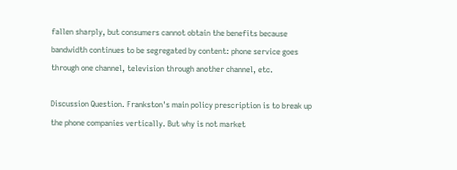fallen sharply, but consumers cannot obtain the benefits because bandwidth continues to be segregated by content: phone service goes through one channel, television through another channel, etc.

Discussion Question. Frankston's main policy prescription is to break up the phone companies vertically. But why is not market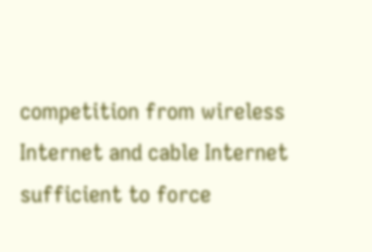competition from wireless Internet and cable Internet sufficient to force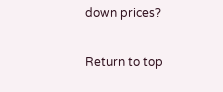down prices?

Return to top